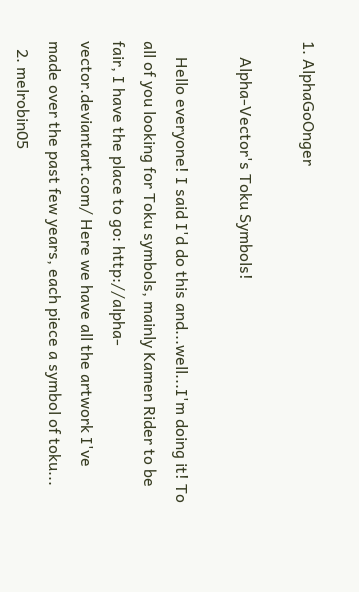1. AlphaGoOnger

    Alpha-Vector's Toku Symbols!

    Hello everyone! I said I'd do this and...well...I'm doing it! To all of you looking for Toku symbols, mainly Kamen Rider to be fair, I have the place to go: http://alpha-vector.deviantart.com/ Here we have all the artwork I've made over the past few years, each piece a symbol of toku...
  2. melrobin05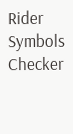Rider Symbols Checker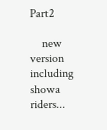Part2

    new version including showa riders...